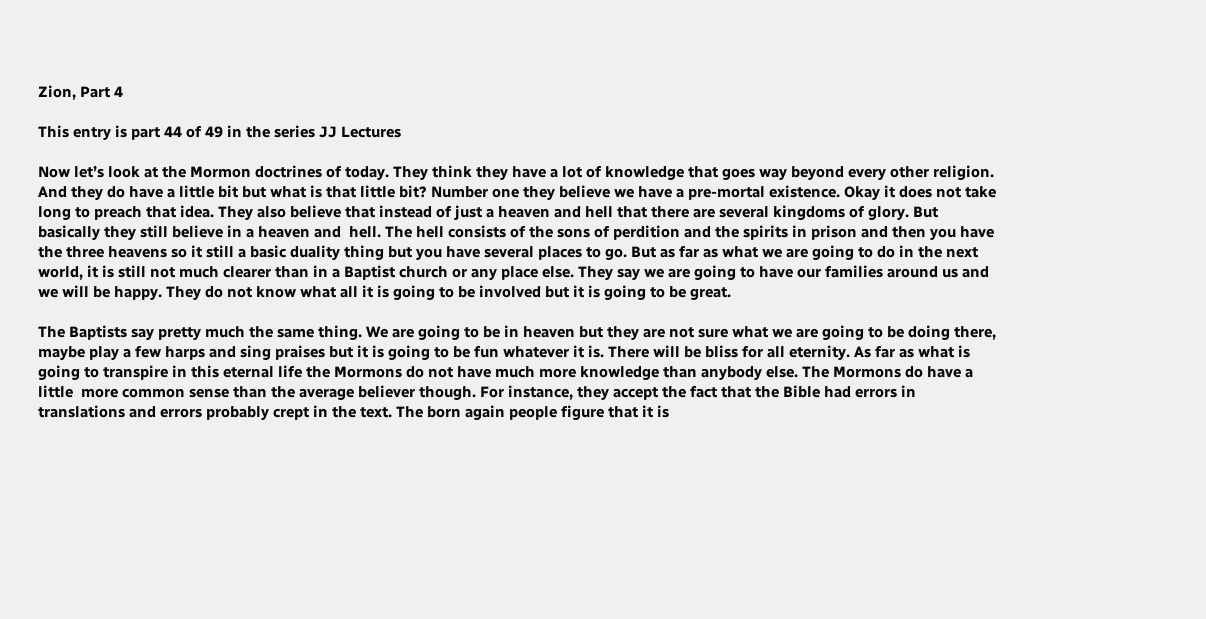Zion, Part 4

This entry is part 44 of 49 in the series JJ Lectures

Now let’s look at the Mormon doctrines of today. They think they have a lot of knowledge that goes way beyond every other religion. And they do have a little bit but what is that little bit? Number one they believe we have a pre-mortal existence. Okay it does not take long to preach that idea. They also believe that instead of just a heaven and hell that there are several kingdoms of glory. But basically they still believe in a heaven and  hell. The hell consists of the sons of perdition and the spirits in prison and then you have the three heavens so it still a basic duality thing but you have several places to go. But as far as what we are going to do in the next world, it is still not much clearer than in a Baptist church or any place else. They say we are going to have our families around us and we will be happy. They do not know what all it is going to be involved but it is going to be great.

The Baptists say pretty much the same thing. We are going to be in heaven but they are not sure what we are going to be doing there, maybe play a few harps and sing praises but it is going to be fun whatever it is. There will be bliss for all eternity. As far as what is going to transpire in this eternal life the Mormons do not have much more knowledge than anybody else. The Mormons do have a little  more common sense than the average believer though. For instance, they accept the fact that the Bible had errors in translations and errors probably crept in the text. The born again people figure that it is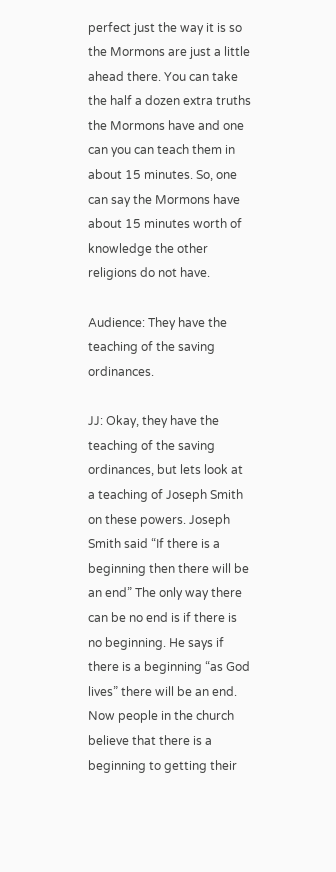perfect just the way it is so the Mormons are just a little ahead there. You can take the half a dozen extra truths the Mormons have and one can you can teach them in about 15 minutes. So, one can say the Mormons have about 15 minutes worth of knowledge the other religions do not have.

Audience: They have the teaching of the saving ordinances.

JJ: Okay, they have the teaching of the saving ordinances, but lets look at a teaching of Joseph Smith on these powers. Joseph Smith said “If there is a beginning then there will be an end” The only way there can be no end is if there is no beginning. He says if there is a beginning “as God lives” there will be an end. Now people in the church believe that there is a beginning to getting their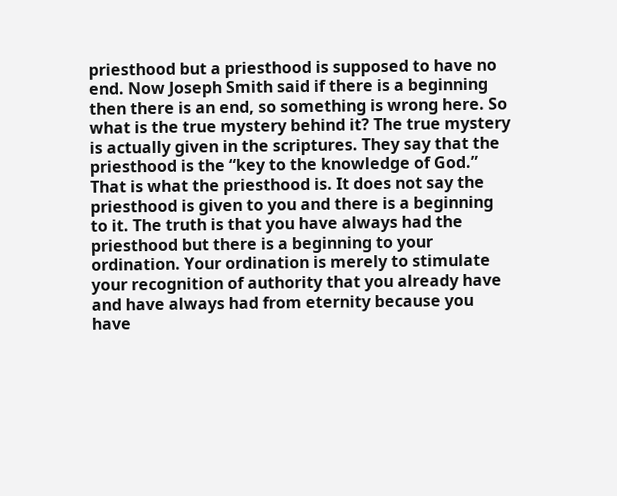priesthood but a priesthood is supposed to have no end. Now Joseph Smith said if there is a beginning then there is an end, so something is wrong here. So what is the true mystery behind it? The true mystery is actually given in the scriptures. They say that the priesthood is the “key to the knowledge of God.” That is what the priesthood is. It does not say the priesthood is given to you and there is a beginning to it. The truth is that you have always had the priesthood but there is a beginning to your ordination. Your ordination is merely to stimulate your recognition of authority that you already have and have always had from eternity because you have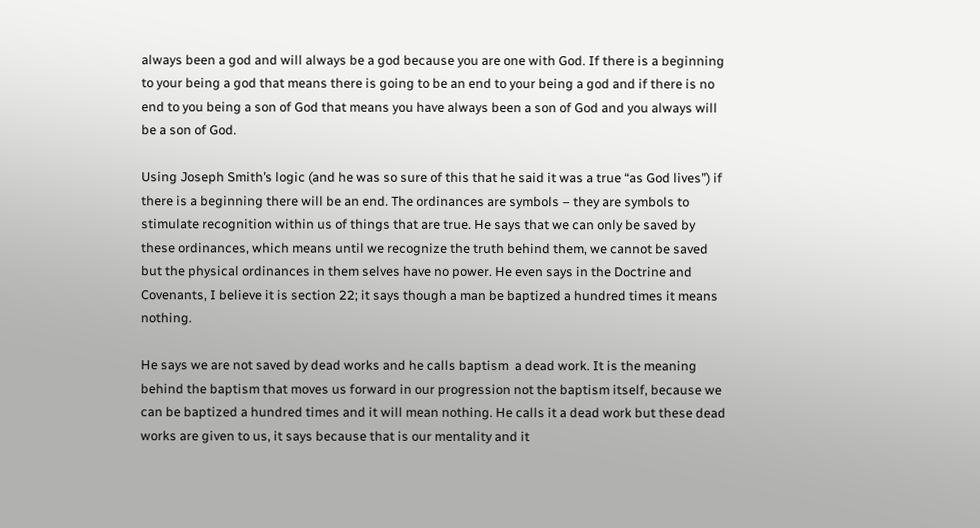always been a god and will always be a god because you are one with God. If there is a beginning to your being a god that means there is going to be an end to your being a god and if there is no end to you being a son of God that means you have always been a son of God and you always will be a son of God.

Using Joseph Smith’s logic (and he was so sure of this that he said it was a true “as God lives”) if there is a beginning there will be an end. The ordinances are symbols – they are symbols to stimulate recognition within us of things that are true. He says that we can only be saved by these ordinances, which means until we recognize the truth behind them, we cannot be saved but the physical ordinances in them selves have no power. He even says in the Doctrine and Covenants, I believe it is section 22; it says though a man be baptized a hundred times it means nothing.

He says we are not saved by dead works and he calls baptism  a dead work. It is the meaning behind the baptism that moves us forward in our progression not the baptism itself, because we can be baptized a hundred times and it will mean nothing. He calls it a dead work but these dead works are given to us, it says because that is our mentality and it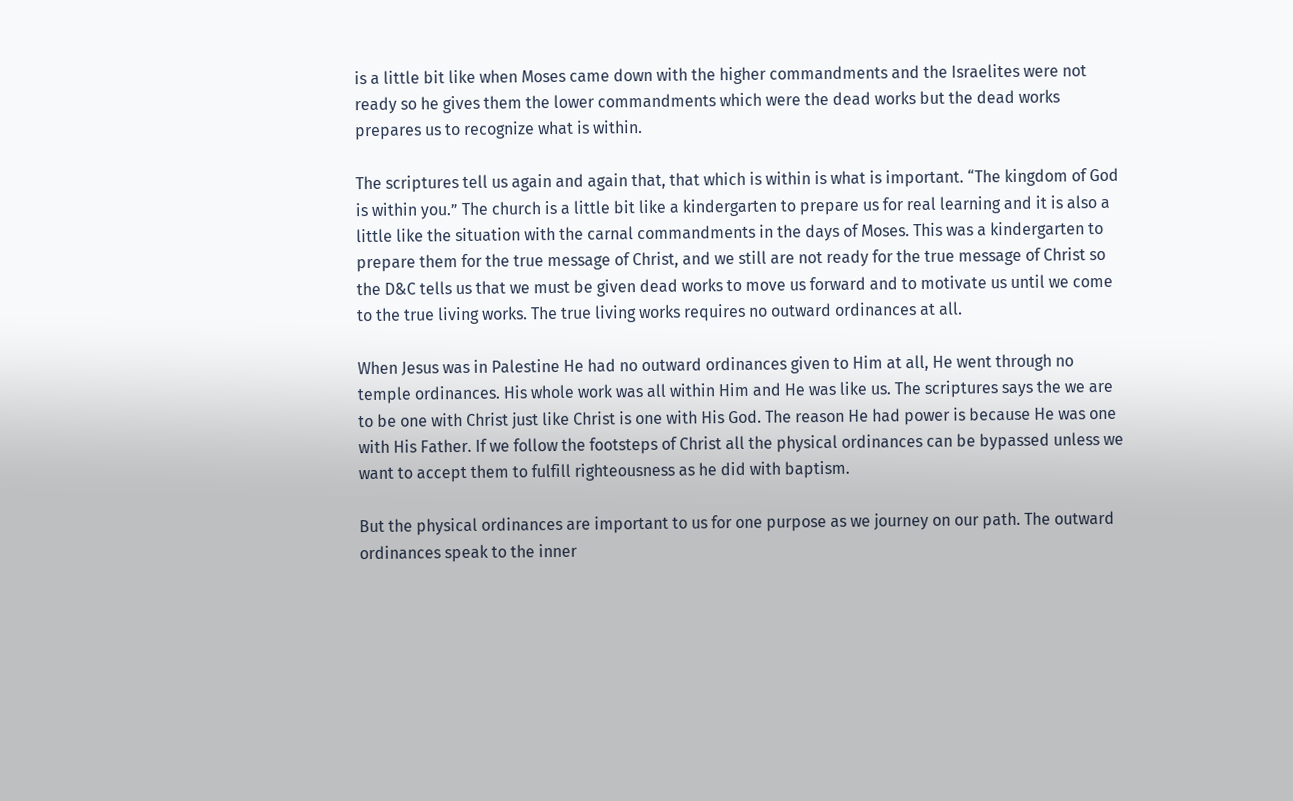is a little bit like when Moses came down with the higher commandments and the Israelites were not ready so he gives them the lower commandments which were the dead works but the dead works prepares us to recognize what is within.

The scriptures tell us again and again that, that which is within is what is important. “The kingdom of God is within you.” The church is a little bit like a kindergarten to prepare us for real learning and it is also a little like the situation with the carnal commandments in the days of Moses. This was a kindergarten to prepare them for the true message of Christ, and we still are not ready for the true message of Christ so the D&C tells us that we must be given dead works to move us forward and to motivate us until we come to the true living works. The true living works requires no outward ordinances at all.

When Jesus was in Palestine He had no outward ordinances given to Him at all, He went through no temple ordinances. His whole work was all within Him and He was like us. The scriptures says the we are to be one with Christ just like Christ is one with His God. The reason He had power is because He was one with His Father. If we follow the footsteps of Christ all the physical ordinances can be bypassed unless we want to accept them to fulfill righteousness as he did with baptism.

But the physical ordinances are important to us for one purpose as we journey on our path. The outward ordinances speak to the inner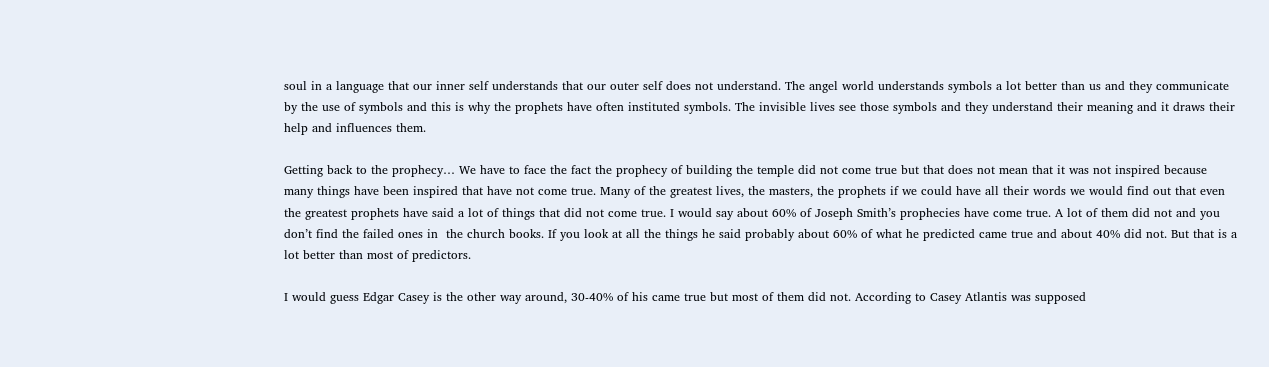soul in a language that our inner self understands that our outer self does not understand. The angel world understands symbols a lot better than us and they communicate by the use of symbols and this is why the prophets have often instituted symbols. The invisible lives see those symbols and they understand their meaning and it draws their help and influences them.

Getting back to the prophecy… We have to face the fact the prophecy of building the temple did not come true but that does not mean that it was not inspired because many things have been inspired that have not come true. Many of the greatest lives, the masters, the prophets if we could have all their words we would find out that even the greatest prophets have said a lot of things that did not come true. I would say about 60% of Joseph Smith’s prophecies have come true. A lot of them did not and you don’t find the failed ones in  the church books. If you look at all the things he said probably about 60% of what he predicted came true and about 40% did not. But that is a lot better than most of predictors.

I would guess Edgar Casey is the other way around, 30-40% of his came true but most of them did not. According to Casey Atlantis was supposed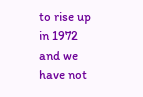to rise up in 1972 and we have not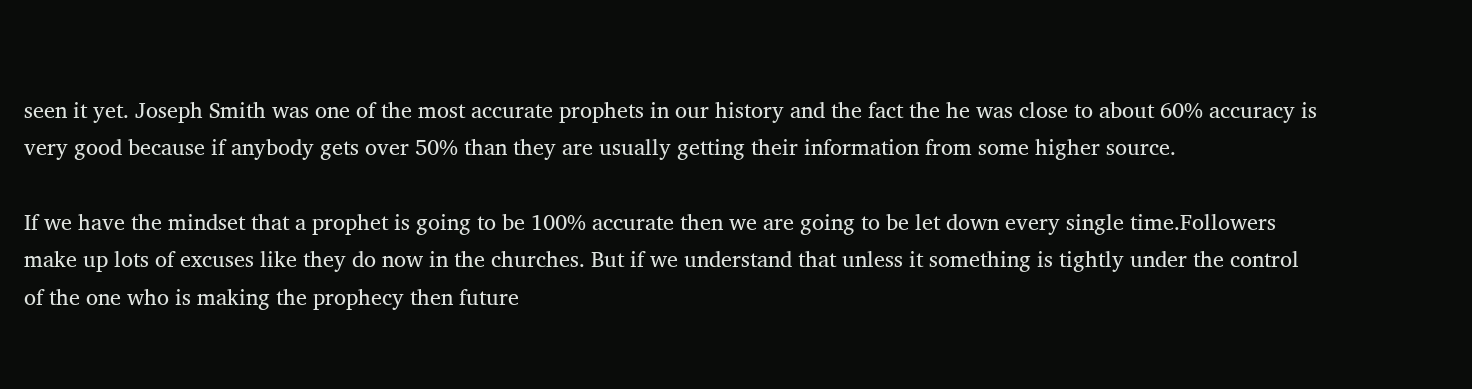seen it yet. Joseph Smith was one of the most accurate prophets in our history and the fact the he was close to about 60% accuracy is very good because if anybody gets over 50% than they are usually getting their information from some higher source.

If we have the mindset that a prophet is going to be 100% accurate then we are going to be let down every single time.Followers make up lots of excuses like they do now in the churches. But if we understand that unless it something is tightly under the control of the one who is making the prophecy then future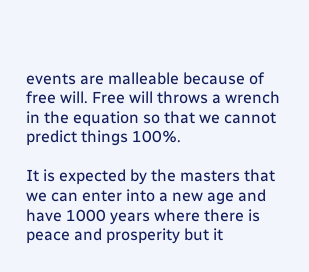events are malleable because of free will. Free will throws a wrench in the equation so that we cannot predict things 100%.

It is expected by the masters that we can enter into a new age and have 1000 years where there is peace and prosperity but it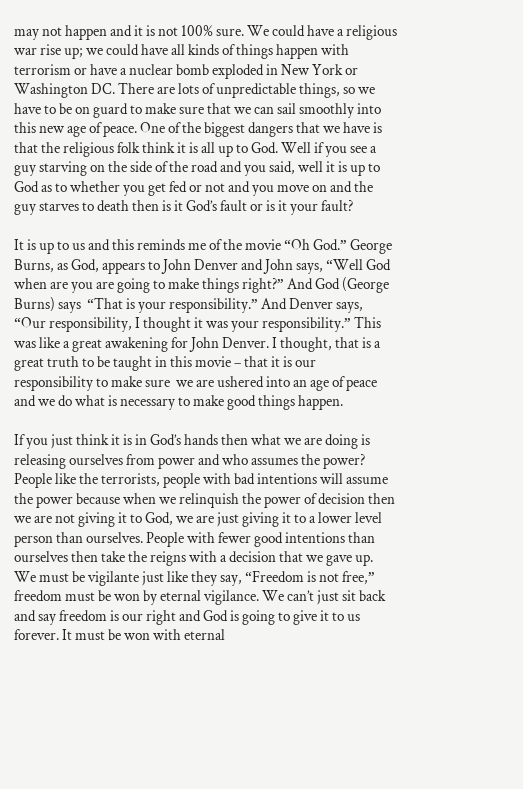may not happen and it is not 100% sure. We could have a religious war rise up; we could have all kinds of things happen with terrorism or have a nuclear bomb exploded in New York or Washington DC. There are lots of unpredictable things, so we have to be on guard to make sure that we can sail smoothly into this new age of peace. One of the biggest dangers that we have is that the religious folk think it is all up to God. Well if you see a guy starving on the side of the road and you said, well it is up to God as to whether you get fed or not and you move on and the guy starves to death then is it God’s fault or is it your fault?

It is up to us and this reminds me of the movie “Oh God.” George Burns, as God, appears to John Denver and John says, “Well God when are you are going to make things right?” And God (George Burns) says  “That is your responsibility.” And Denver says, “Our responsibility, I thought it was your responsibility.” This was like a great awakening for John Denver. I thought, that is a great truth to be taught in this movie – that it is our responsibility to make sure  we are ushered into an age of peace and we do what is necessary to make good things happen.

If you just think it is in God’s hands then what we are doing is releasing ourselves from power and who assumes the power? People like the terrorists, people with bad intentions will assume the power because when we relinquish the power of decision then we are not giving it to God, we are just giving it to a lower level person than ourselves. People with fewer good intentions than ourselves then take the reigns with a decision that we gave up. We must be vigilante just like they say, “Freedom is not free,” freedom must be won by eternal vigilance. We can’t just sit back and say freedom is our right and God is going to give it to us forever. It must be won with eternal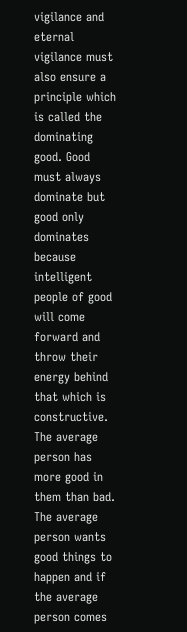vigilance and eternal vigilance must also ensure a principle which is called the dominating good. Good must always dominate but good only dominates because intelligent people of good will come forward and throw their energy behind that which is constructive. The average person has more good in them than bad. The average person wants good things to happen and if the average person comes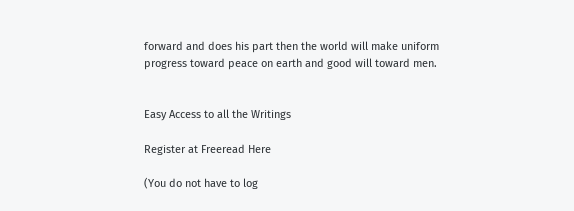forward and does his part then the world will make uniform progress toward peace on earth and good will toward men.


Easy Access to all the Writings

Register at Freeread Here

(You do not have to log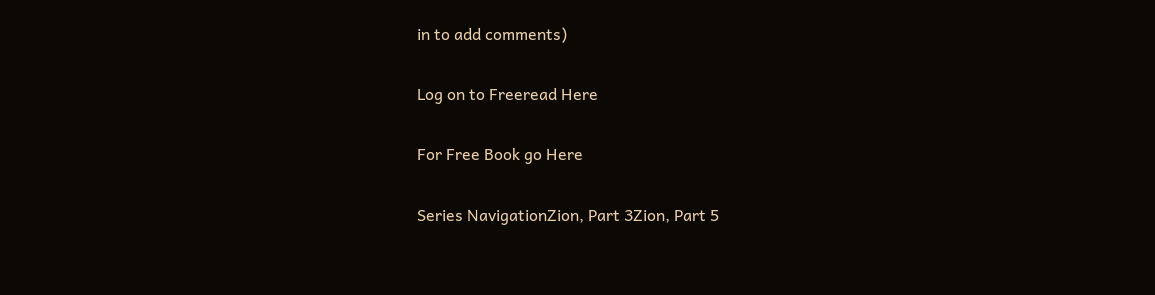in to add comments)

Log on to Freeread Here

For Free Book go Here

Series NavigationZion, Part 3Zion, Part 5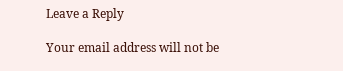Leave a Reply

Your email address will not be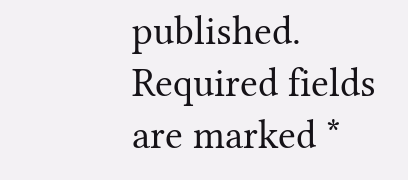published. Required fields are marked *